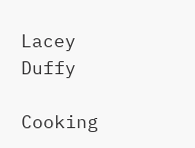Lacey Duffy

Cooking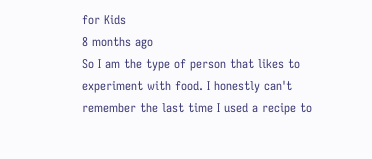for Kids
8 months ago
So I am the type of person that likes to experiment with food. I honestly can't remember the last time I used a recipe to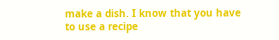make a dish. I know that you have to use a recipe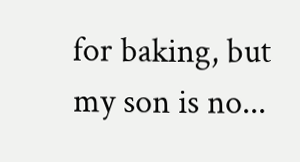for baking, but my son is no...